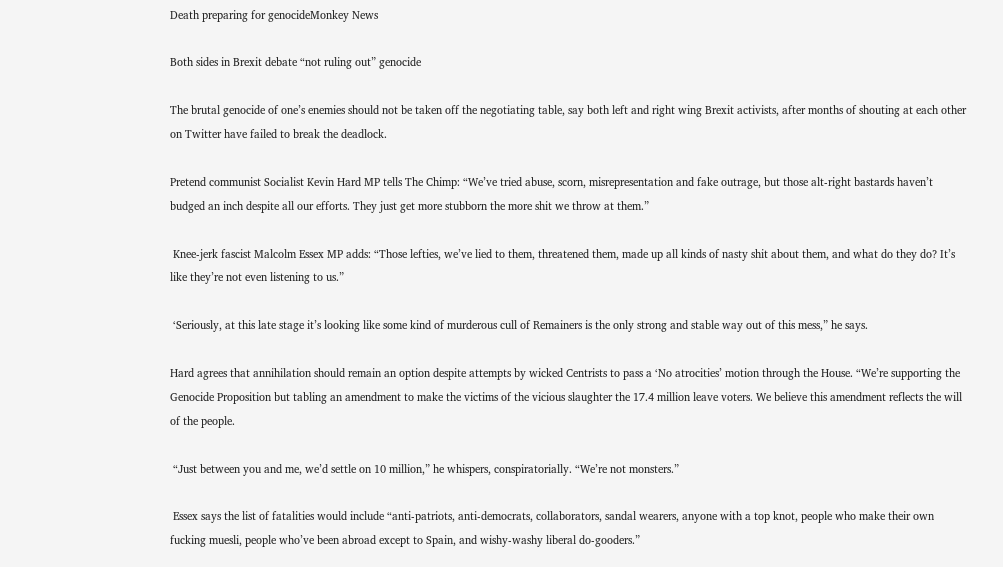Death preparing for genocideMonkey News

Both sides in Brexit debate “not ruling out” genocide

The brutal genocide of one’s enemies should not be taken off the negotiating table, say both left and right wing Brexit activists, after months of shouting at each other on Twitter have failed to break the deadlock.

Pretend communist Socialist Kevin Hard MP tells The Chimp: “We’ve tried abuse, scorn, misrepresentation and fake outrage, but those alt-right bastards haven’t budged an inch despite all our efforts. They just get more stubborn the more shit we throw at them.”

 Knee-jerk fascist Malcolm Essex MP adds: “Those lefties, we’ve lied to them, threatened them, made up all kinds of nasty shit about them, and what do they do? It’s like they’re not even listening to us.”

 ‘Seriously, at this late stage it’s looking like some kind of murderous cull of Remainers is the only strong and stable way out of this mess,” he says.

Hard agrees that annihilation should remain an option despite attempts by wicked Centrists to pass a ‘No atrocities’ motion through the House. “We’re supporting the Genocide Proposition but tabling an amendment to make the victims of the vicious slaughter the 17.4 million leave voters. We believe this amendment reflects the will of the people.

 “Just between you and me, we’d settle on 10 million,” he whispers, conspiratorially. “We’re not monsters.”

 Essex says the list of fatalities would include “anti-patriots, anti-democrats, collaborators, sandal wearers, anyone with a top knot, people who make their own fucking muesli, people who’ve been abroad except to Spain, and wishy-washy liberal do-gooders.”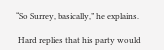“So Surrey, basically,” he explains.

 Hard replies that his party would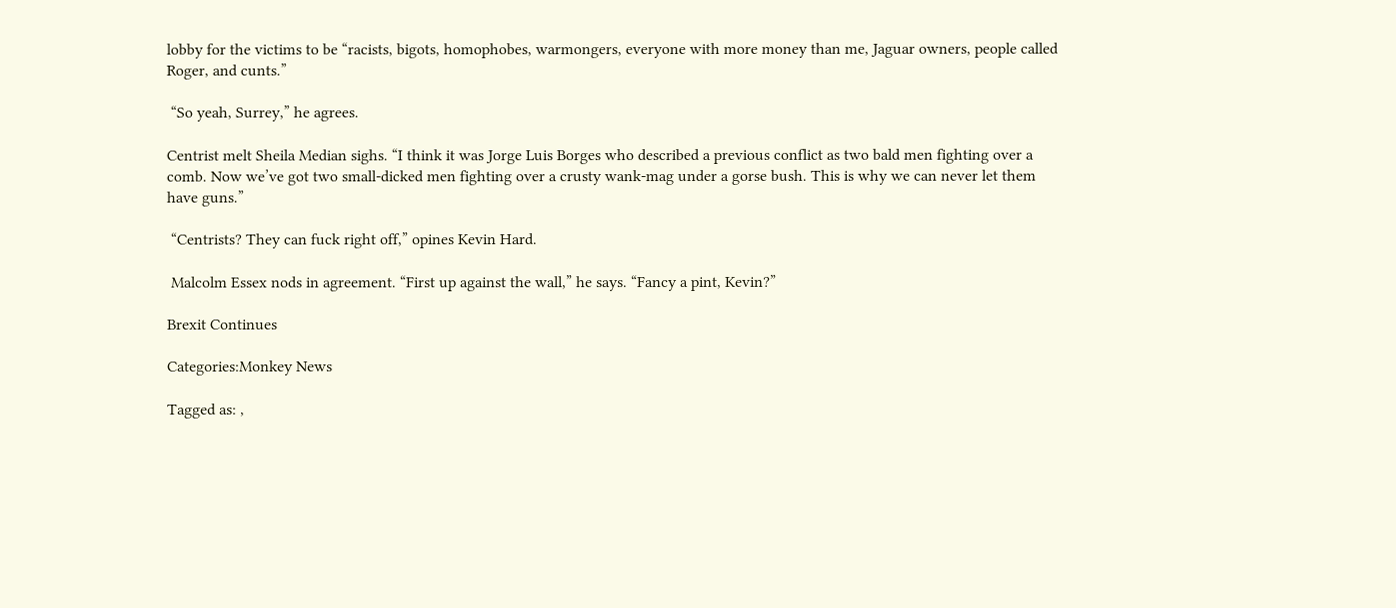lobby for the victims to be “racists, bigots, homophobes, warmongers, everyone with more money than me, Jaguar owners, people called Roger, and cunts.”

 “So yeah, Surrey,” he agrees.

Centrist melt Sheila Median sighs. “I think it was Jorge Luis Borges who described a previous conflict as two bald men fighting over a comb. Now we’ve got two small-dicked men fighting over a crusty wank-mag under a gorse bush. This is why we can never let them have guns.”

 “Centrists? They can fuck right off,” opines Kevin Hard.

 Malcolm Essex nods in agreement. “First up against the wall,” he says. “Fancy a pint, Kevin?”

Brexit Continues

Categories:Monkey News

Tagged as: ,